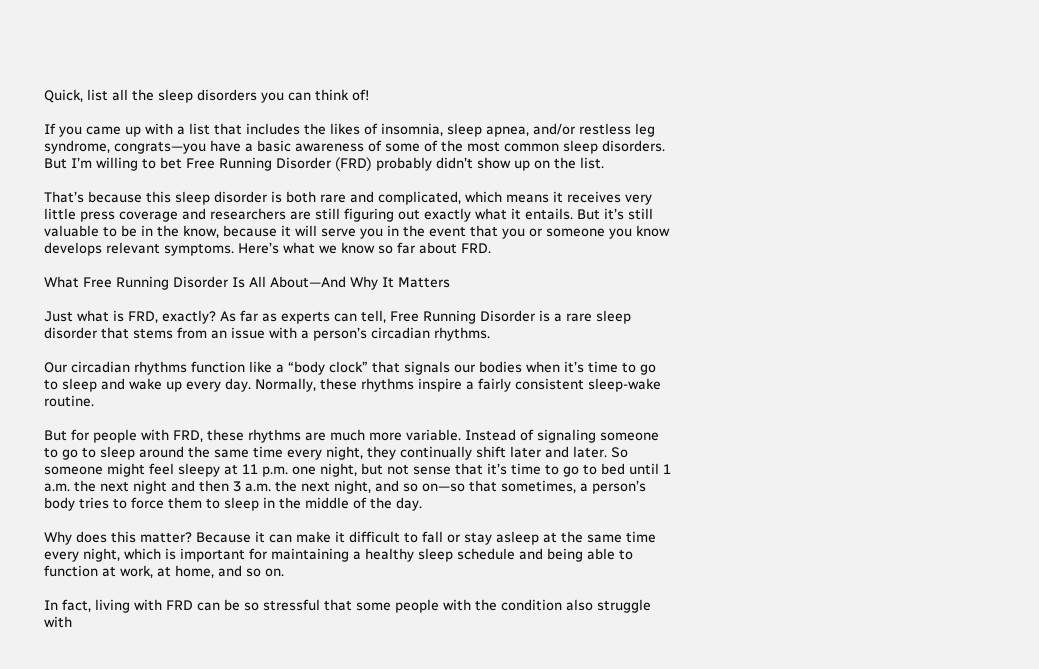Quick, list all the sleep disorders you can think of!

If you came up with a list that includes the likes of insomnia, sleep apnea, and/or restless leg syndrome, congrats—you have a basic awareness of some of the most common sleep disorders. But I’m willing to bet Free Running Disorder (FRD) probably didn’t show up on the list.

That’s because this sleep disorder is both rare and complicated, which means it receives very little press coverage and researchers are still figuring out exactly what it entails. But it’s still valuable to be in the know, because it will serve you in the event that you or someone you know develops relevant symptoms. Here’s what we know so far about FRD.

What Free Running Disorder Is All About—And Why It Matters

Just what is FRD, exactly? As far as experts can tell, Free Running Disorder is a rare sleep disorder that stems from an issue with a person’s circadian rhythms.

Our circadian rhythms function like a “body clock” that signals our bodies when it’s time to go to sleep and wake up every day. Normally, these rhythms inspire a fairly consistent sleep-wake routine.

But for people with FRD, these rhythms are much more variable. Instead of signaling someone to go to sleep around the same time every night, they continually shift later and later. So someone might feel sleepy at 11 p.m. one night, but not sense that it’s time to go to bed until 1 a.m. the next night and then 3 a.m. the next night, and so on—so that sometimes, a person’s body tries to force them to sleep in the middle of the day.

Why does this matter? Because it can make it difficult to fall or stay asleep at the same time every night, which is important for maintaining a healthy sleep schedule and being able to function at work, at home, and so on.

In fact, living with FRD can be so stressful that some people with the condition also struggle with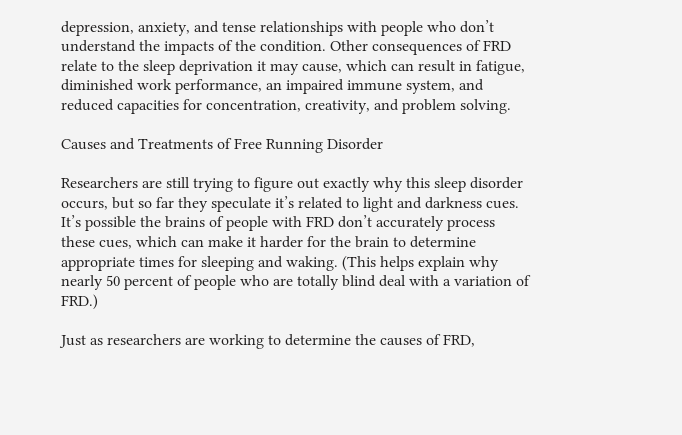depression, anxiety, and tense relationships with people who don’t understand the impacts of the condition. Other consequences of FRD relate to the sleep deprivation it may cause, which can result in fatigue, diminished work performance, an impaired immune system, and reduced capacities for concentration, creativity, and problem solving.

Causes and Treatments of Free Running Disorder

Researchers are still trying to figure out exactly why this sleep disorder occurs, but so far they speculate it’s related to light and darkness cues. It’s possible the brains of people with FRD don’t accurately process these cues, which can make it harder for the brain to determine appropriate times for sleeping and waking. (This helps explain why nearly 50 percent of people who are totally blind deal with a variation of FRD.)

Just as researchers are working to determine the causes of FRD,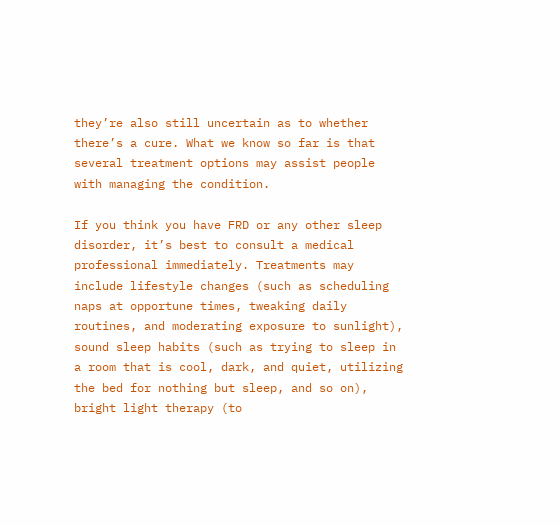they’re also still uncertain as to whether there’s a cure. What we know so far is that several treatment options may assist people with managing the condition.

If you think you have FRD or any other sleep disorder, it’s best to consult a medical professional immediately. Treatments may include lifestyle changes (such as scheduling naps at opportune times, tweaking daily routines, and moderating exposure to sunlight), sound sleep habits (such as trying to sleep in a room that is cool, dark, and quiet, utilizing the bed for nothing but sleep, and so on), bright light therapy (to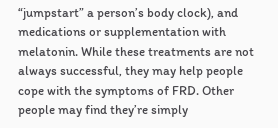“jumpstart” a person’s body clock), and medications or supplementation with melatonin. While these treatments are not always successful, they may help people cope with the symptoms of FRD. Other people may find they’re simply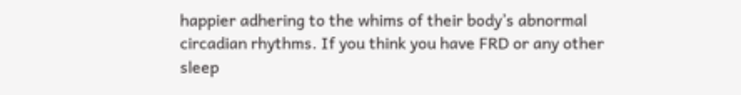happier adhering to the whims of their body’s abnormal circadian rhythms. If you think you have FRD or any other sleep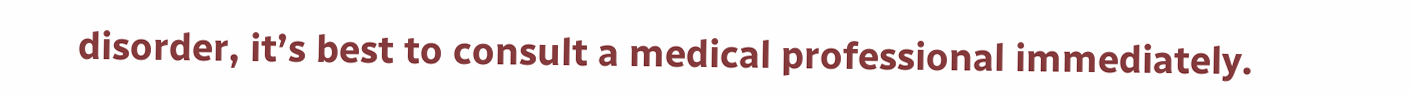disorder, it’s best to consult a medical professional immediately.